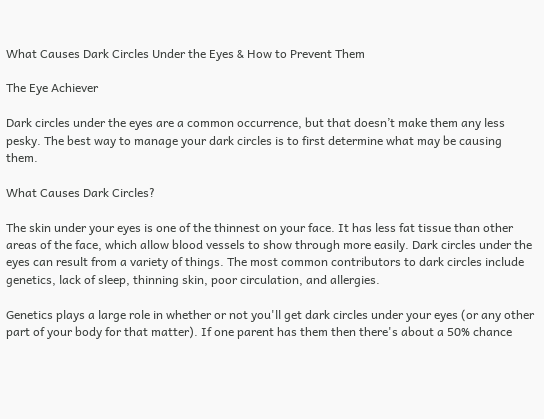What Causes Dark Circles Under the Eyes & How to Prevent Them

The Eye Achiever

Dark circles under the eyes are a common occurrence, but that doesn’t make them any less pesky. The best way to manage your dark circles is to first determine what may be causing them.

What Causes Dark Circles?

The skin under your eyes is one of the thinnest on your face. It has less fat tissue than other areas of the face, which allow blood vessels to show through more easily. Dark circles under the eyes can result from a variety of things. The most common contributors to dark circles include genetics, lack of sleep, thinning skin, poor circulation, and allergies.

Genetics plays a large role in whether or not you'll get dark circles under your eyes (or any other part of your body for that matter). If one parent has them then there's about a 50% chance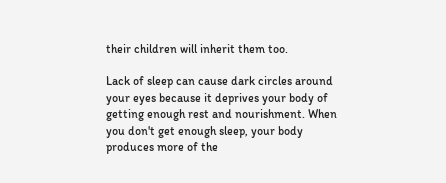their children will inherit them too.

Lack of sleep can cause dark circles around your eyes because it deprives your body of getting enough rest and nourishment. When you don't get enough sleep, your body produces more of the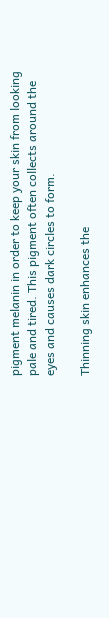pigment melanin in order to keep your skin from looking pale and tired. This pigment often collects around the eyes and causes dark circles to form.

Thinning skin enhances the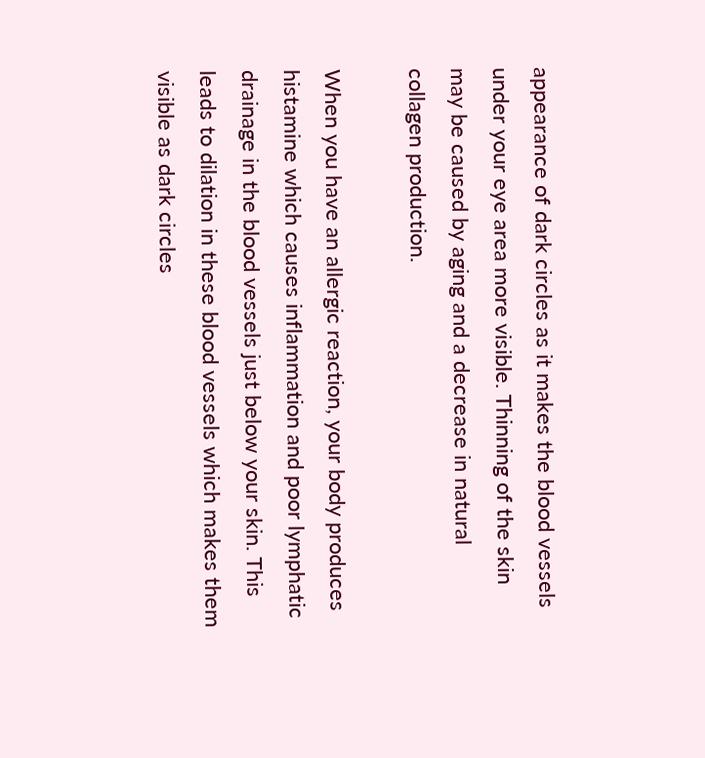appearance of dark circles as it makes the blood vessels under your eye area more visible. Thinning of the skin may be caused by aging and a decrease in natural collagen production.

When you have an allergic reaction, your body produces histamine which causes inflammation and poor lymphatic drainage in the blood vessels just below your skin. This leads to dilation in these blood vessels which makes them visible as dark circles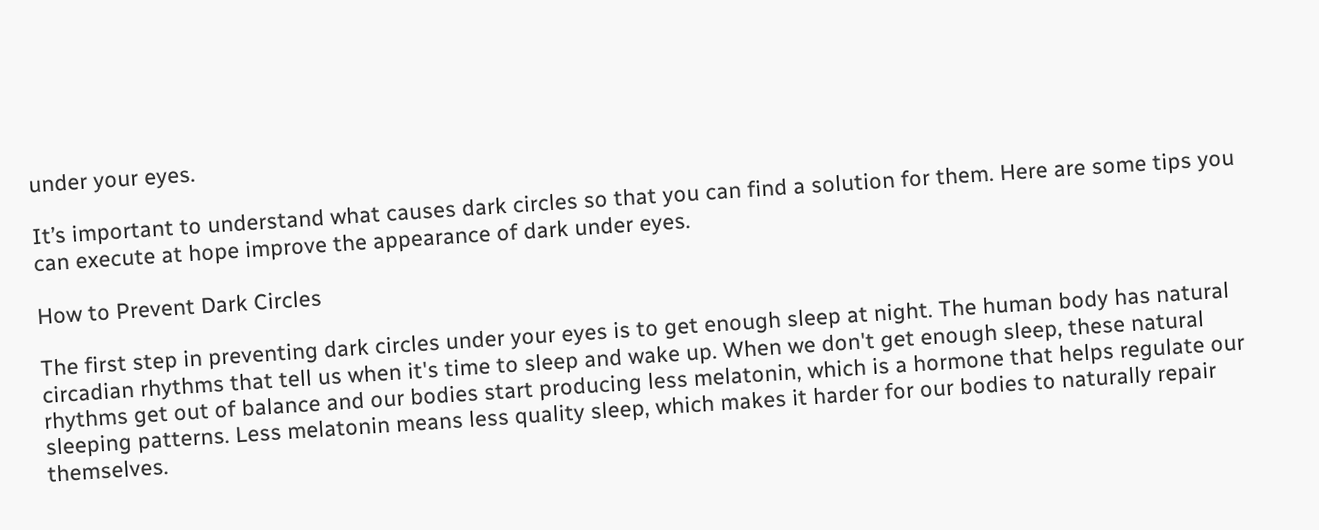under your eyes.

It’s important to understand what causes dark circles so that you can find a solution for them. Here are some tips you can execute at hope improve the appearance of dark under eyes.

How to Prevent Dark Circles

The first step in preventing dark circles under your eyes is to get enough sleep at night. The human body has natural circadian rhythms that tell us when it's time to sleep and wake up. When we don't get enough sleep, these natural rhythms get out of balance and our bodies start producing less melatonin, which is a hormone that helps regulate our sleeping patterns. Less melatonin means less quality sleep, which makes it harder for our bodies to naturally repair themselves.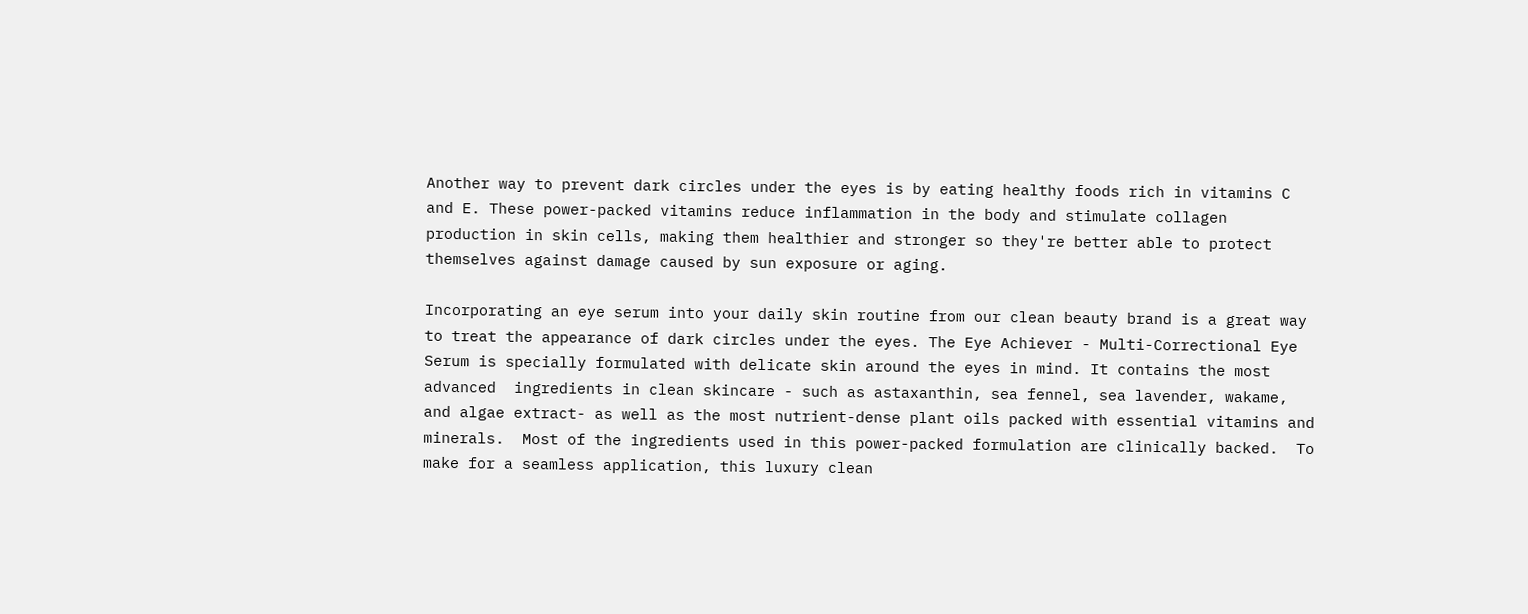Another way to prevent dark circles under the eyes is by eating healthy foods rich in vitamins C and E. These power-packed vitamins reduce inflammation in the body and stimulate collagen production in skin cells, making them healthier and stronger so they're better able to protect themselves against damage caused by sun exposure or aging.

Incorporating an eye serum into your daily skin routine from our clean beauty brand is a great way to treat the appearance of dark circles under the eyes. The Eye Achiever - Multi-Correctional Eye Serum is specially formulated with delicate skin around the eyes in mind. It contains the most advanced  ingredients in clean skincare - such as astaxanthin, sea fennel, sea lavender, wakame, and algae extract- as well as the most nutrient-dense plant oils packed with essential vitamins and minerals.  Most of the ingredients used in this power-packed formulation are clinically backed.  To make for a seamless application, this luxury clean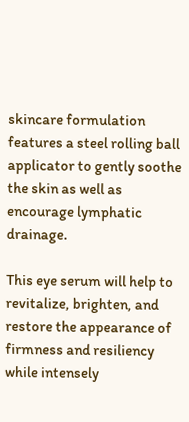skincare formulation features a steel rolling ball applicator to gently soothe the skin as well as encourage lymphatic drainage.

This eye serum will help to revitalize, brighten, and restore the appearance of firmness and resiliency while intensely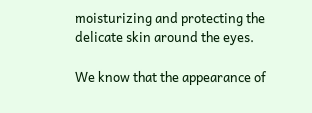moisturizing and protecting the delicate skin around the eyes.

We know that the appearance of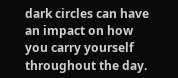dark circles can have an impact on how you carry yourself throughout the day.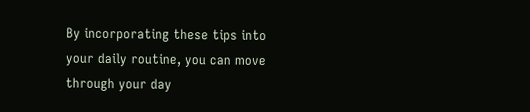By incorporating these tips into your daily routine, you can move through your day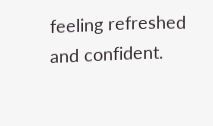feeling refreshed and confident.